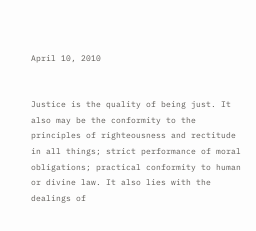April 10, 2010


Justice is the quality of being just. It also may be the conformity to the principles of righteousness and rectitude in all things; strict performance of moral obligations; practical conformity to human or divine law. It also lies with the dealings of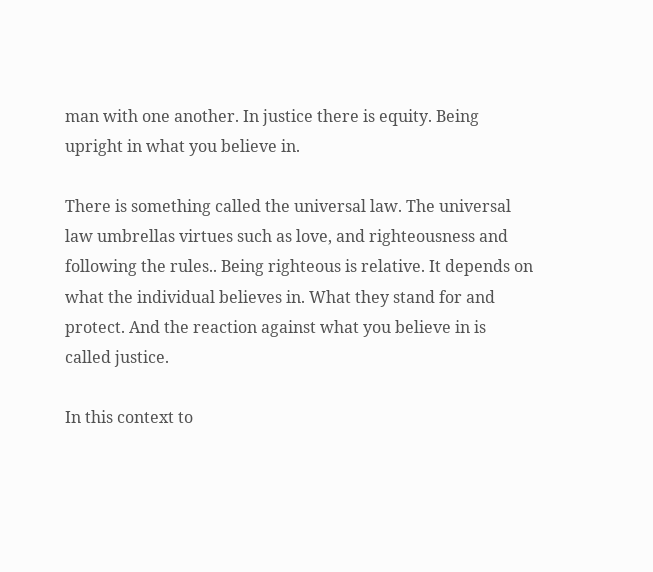man with one another. In justice there is equity. Being upright in what you believe in.

There is something called the universal law. The universal law umbrellas virtues such as love, and righteousness and following the rules.. Being righteous is relative. It depends on what the individual believes in. What they stand for and protect. And the reaction against what you believe in is called justice.

In this context to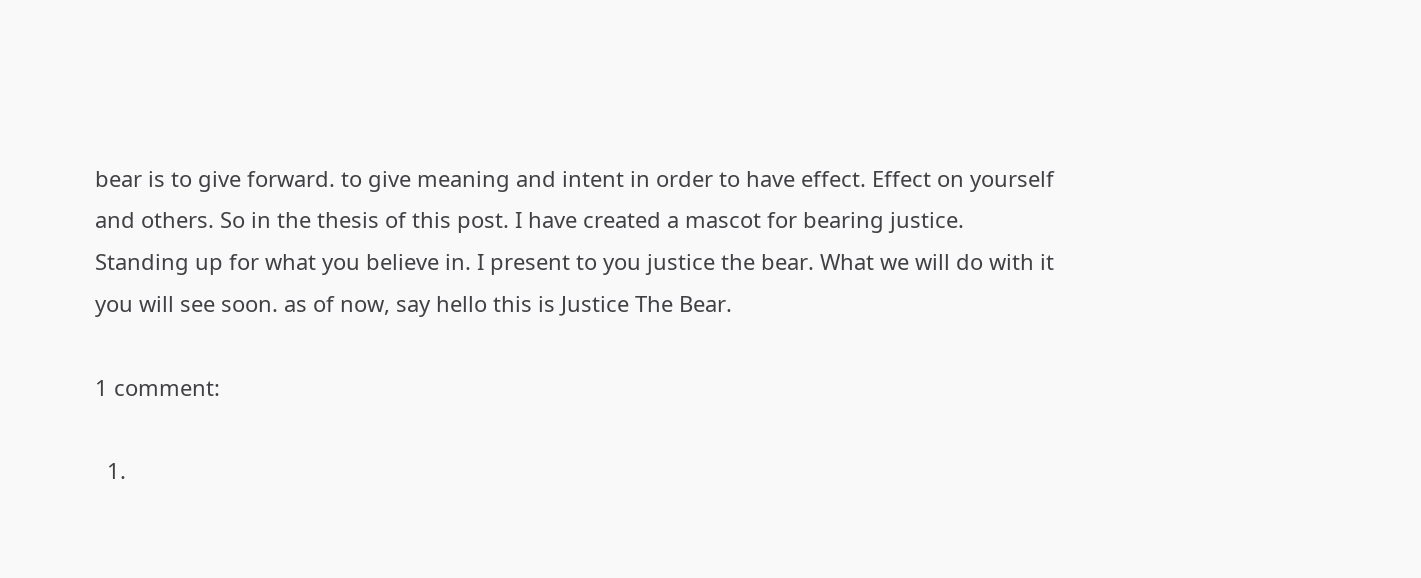bear is to give forward. to give meaning and intent in order to have effect. Effect on yourself and others. So in the thesis of this post. I have created a mascot for bearing justice. Standing up for what you believe in. I present to you justice the bear. What we will do with it you will see soon. as of now, say hello this is Justice The Bear.

1 comment:

  1.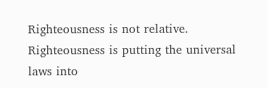Righteousness is not relative. Righteousness is putting the universal laws into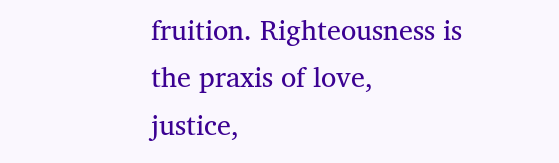fruition. Righteousness is the praxis of love, justice,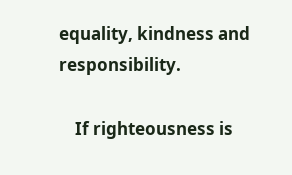equality, kindness and responsibility.

    If righteousness is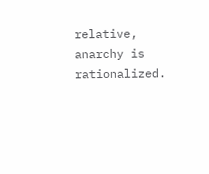relative, anarchy is rationalized.